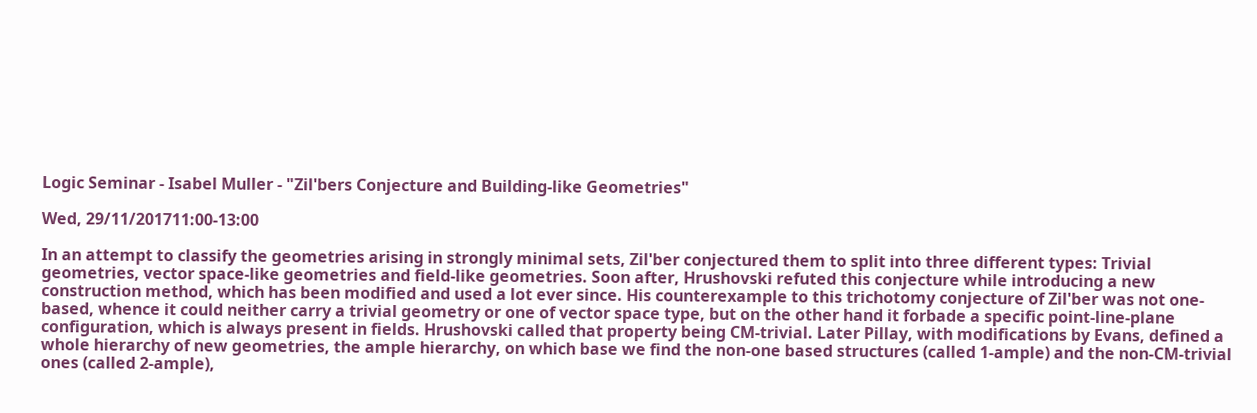Logic Seminar - Isabel Muller - "Zil'bers Conjecture and Building-like Geometries"

Wed, 29/11/201711:00-13:00

In an attempt to classify the geometries arising in strongly minimal sets, Zil'ber conjectured them to split into three different types: Trivial geometries, vector space-like geometries and field-like geometries. Soon after, Hrushovski refuted this conjecture while introducing a new construction method, which has been modified and used a lot ever since. His counterexample to this trichotomy conjecture of Zil'ber was not one-based, whence it could neither carry a trivial geometry or one of vector space type, but on the other hand it forbade a specific point-line-plane configuration, which is always present in fields. Hrushovski called that property being CM-trivial. Later Pillay, with modifications by Evans, defined a whole hierarchy of new geometries, the ample hierarchy, on which base we find the non-one based structures (called 1-ample) and the non-CM-trivial ones (called 2-ample),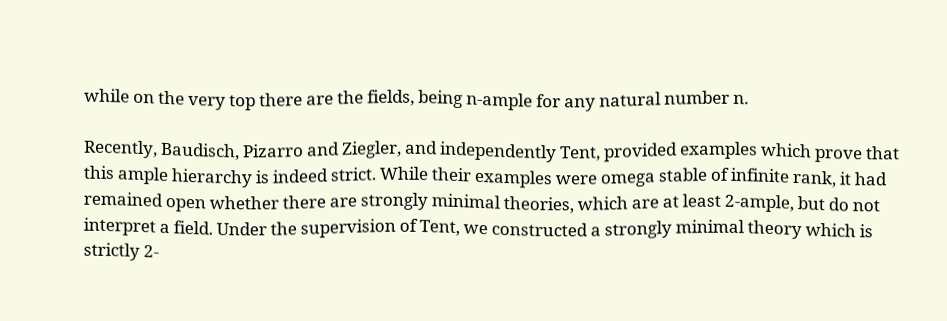while on the very top there are the fields, being n-ample for any natural number n.

Recently, Baudisch, Pizarro and Ziegler, and independently Tent, provided examples which prove that this ample hierarchy is indeed strict. While their examples were omega stable of infinite rank, it had remained open whether there are strongly minimal theories, which are at least 2-ample, but do not interpret a field. Under the supervision of Tent, we constructed a strongly minimal theory which is strictly 2-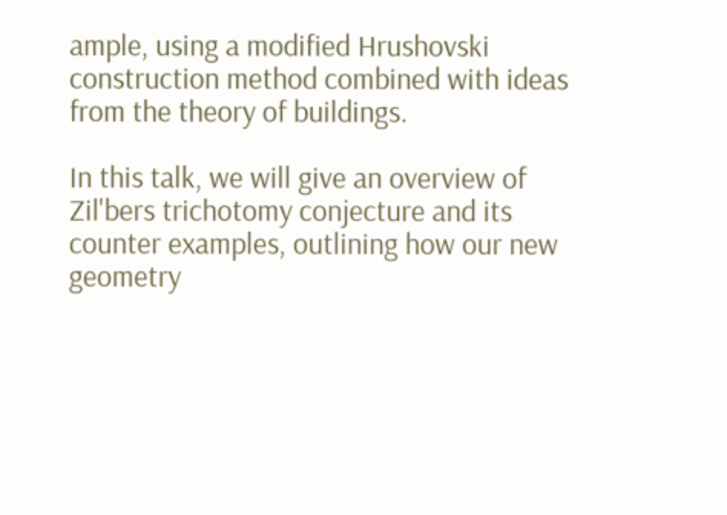ample, using a modified Hrushovski construction method combined with ideas from the theory of buildings.

In this talk, we will give an overview of Zil'bers trichotomy conjecture and its counter examples, outlining how our new geometry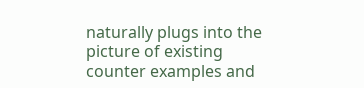naturally plugs into the picture of existing counter examples and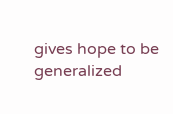gives hope to be generalized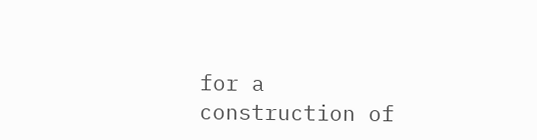for a construction of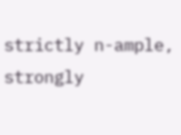strictly n-ample, strongly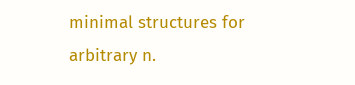minimal structures for arbitrary n.